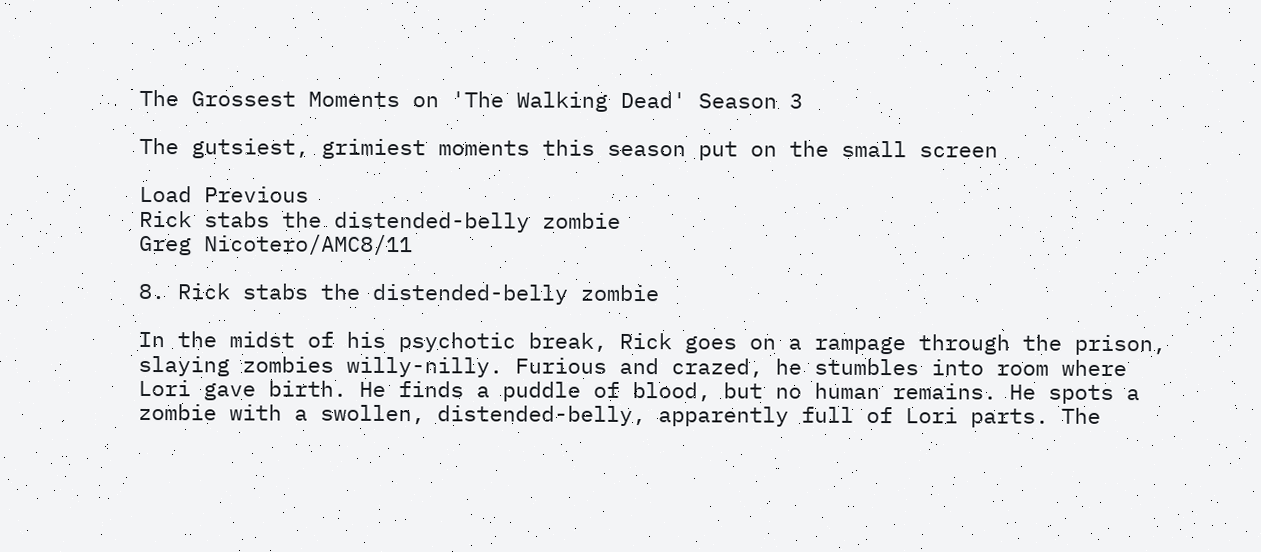The Grossest Moments on 'The Walking Dead' Season 3

The gutsiest, grimiest moments this season put on the small screen

Load Previous
Rick stabs the distended-belly zombie
Greg Nicotero/AMC8/11

8. Rick stabs the distended-belly zombie

In the midst of his psychotic break, Rick goes on a rampage through the prison, slaying zombies willy-nilly. Furious and crazed, he stumbles into room where Lori gave birth. He finds a puddle of blood, but no human remains. He spots a zombie with a swollen, distended-belly, apparently full of Lori parts. The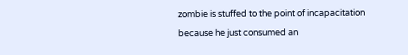zombie is stuffed to the point of incapacitation because he just consumed an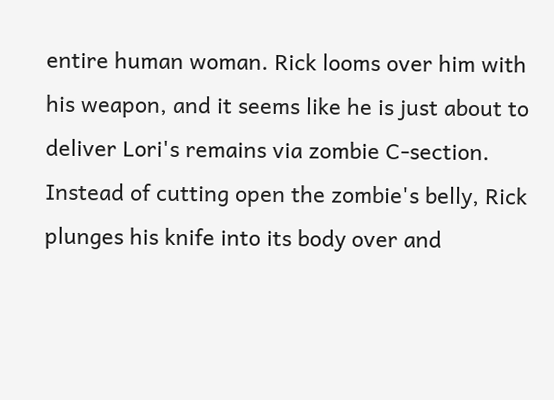entire human woman. Rick looms over him with his weapon, and it seems like he is just about to deliver Lori's remains via zombie C-section. Instead of cutting open the zombie's belly, Rick plunges his knife into its body over and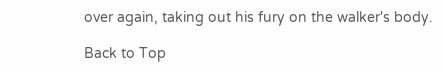over again, taking out his fury on the walker's body.

Back to Top